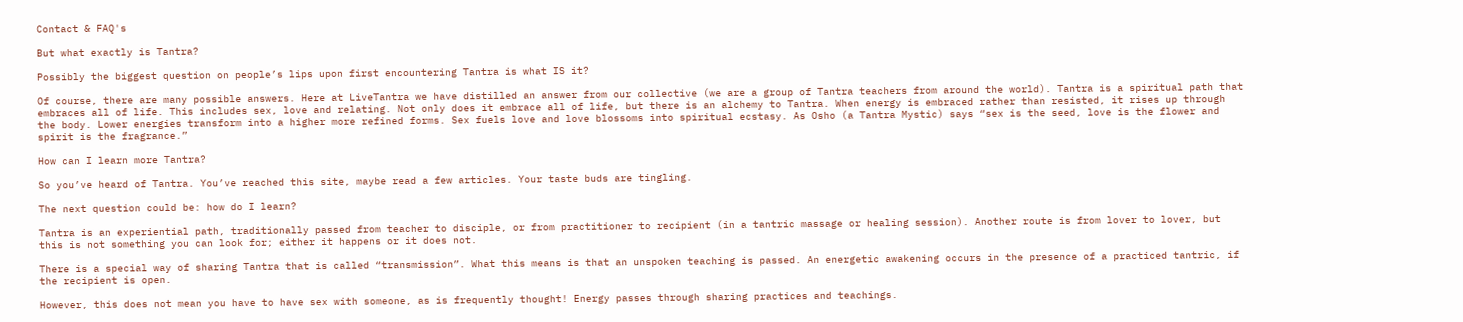Contact & FAQ's

But what exactly is Tantra?

Possibly the biggest question on people’s lips upon first encountering Tantra is what IS it?

Of course, there are many possible answers. Here at LiveTantra we have distilled an answer from our collective (we are a group of Tantra teachers from around the world). Tantra is a spiritual path that embraces all of life. This includes sex, love and relating. Not only does it embrace all of life, but there is an alchemy to Tantra. When energy is embraced rather than resisted, it rises up through the body. Lower energies transform into a higher more refined forms. Sex fuels love and love blossoms into spiritual ecstasy. As Osho (a Tantra Mystic) says “sex is the seed, love is the flower and spirit is the fragrance.”

How can I learn more Tantra?

So you’ve heard of Tantra. You’ve reached this site, maybe read a few articles. Your taste buds are tingling.

The next question could be: how do I learn?

Tantra is an experiential path, traditionally passed from teacher to disciple, or from practitioner to recipient (in a tantric massage or healing session). Another route is from lover to lover, but this is not something you can look for; either it happens or it does not.

There is a special way of sharing Tantra that is called “transmission”. What this means is that an unspoken teaching is passed. An energetic awakening occurs in the presence of a practiced tantric, if the recipient is open.

However, this does not mean you have to have sex with someone, as is frequently thought! Energy passes through sharing practices and teachings.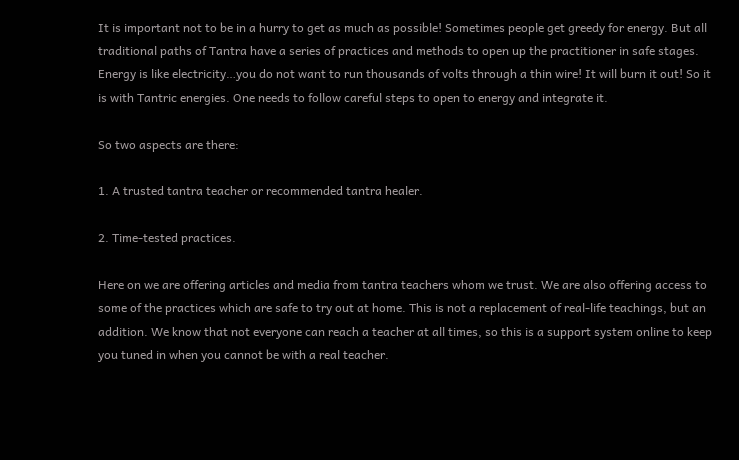It is important not to be in a hurry to get as much as possible! Sometimes people get greedy for energy. But all traditional paths of Tantra have a series of practices and methods to open up the practitioner in safe stages. Energy is like electricity…you do not want to run thousands of volts through a thin wire! It will burn it out! So it is with Tantric energies. One needs to follow careful steps to open to energy and integrate it.

So two aspects are there:

1. A trusted tantra teacher or recommended tantra healer.

2. Time-tested practices.

Here on we are offering articles and media from tantra teachers whom we trust. We are also offering access to some of the practices which are safe to try out at home. This is not a replacement of real-life teachings, but an addition. We know that not everyone can reach a teacher at all times, so this is a support system online to keep you tuned in when you cannot be with a real teacher.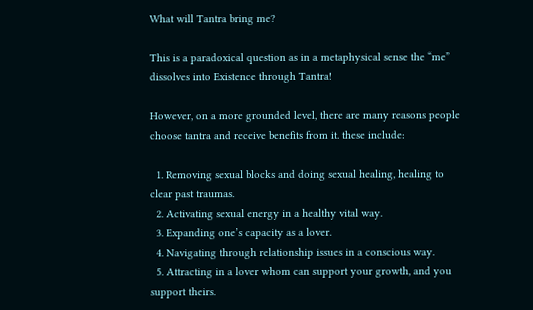What will Tantra bring me?

This is a paradoxical question as in a metaphysical sense the “me” dissolves into Existence through Tantra!

However, on a more grounded level, there are many reasons people choose tantra and receive benefits from it. these include:

  1. Removing sexual blocks and doing sexual healing, healing to clear past traumas.
  2. Activating sexual energy in a healthy vital way.
  3. Expanding one’s capacity as a lover.
  4. Navigating through relationship issues in a conscious way.
  5. Attracting in a lover whom can support your growth, and you support theirs.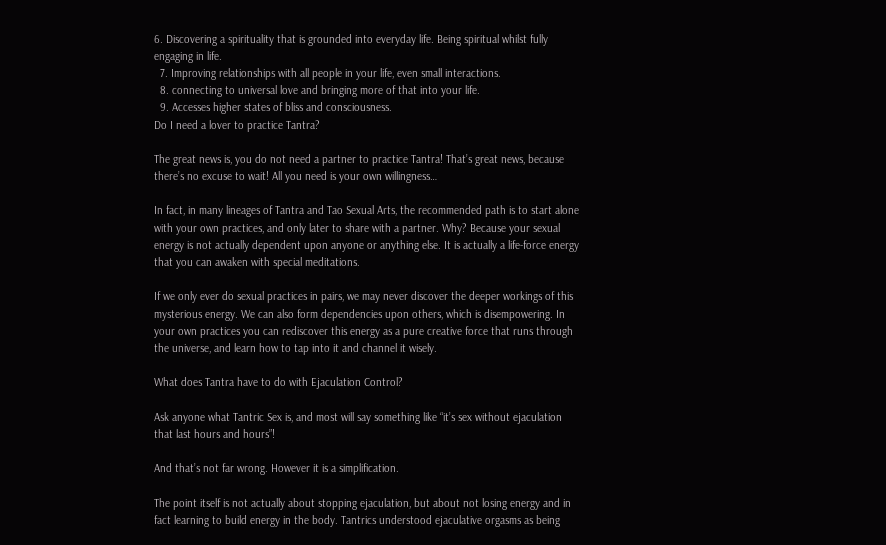6. Discovering a spirituality that is grounded into everyday life. Being spiritual whilst fully engaging in life.
  7. Improving relationships with all people in your life, even small interactions.
  8. connecting to universal love and bringing more of that into your life.
  9. Accesses higher states of bliss and consciousness.
Do I need a lover to practice Tantra?

The great news is, you do not need a partner to practice Tantra! That’s great news, because there’s no excuse to wait! All you need is your own willingness…

In fact, in many lineages of Tantra and Tao Sexual Arts, the recommended path is to start alone with your own practices, and only later to share with a partner. Why? Because your sexual energy is not actually dependent upon anyone or anything else. It is actually a life-force energy that you can awaken with special meditations.

If we only ever do sexual practices in pairs, we may never discover the deeper workings of this mysterious energy. We can also form dependencies upon others, which is disempowering. In your own practices you can rediscover this energy as a pure creative force that runs through the universe, and learn how to tap into it and channel it wisely.

What does Tantra have to do with Ejaculation Control?

Ask anyone what Tantric Sex is, and most will say something like “it’s sex without ejaculation that last hours and hours”!

And that’s not far wrong. However it is a simplification.

The point itself is not actually about stopping ejaculation, but about not losing energy and in fact learning to build energy in the body. Tantrics understood ejaculative orgasms as being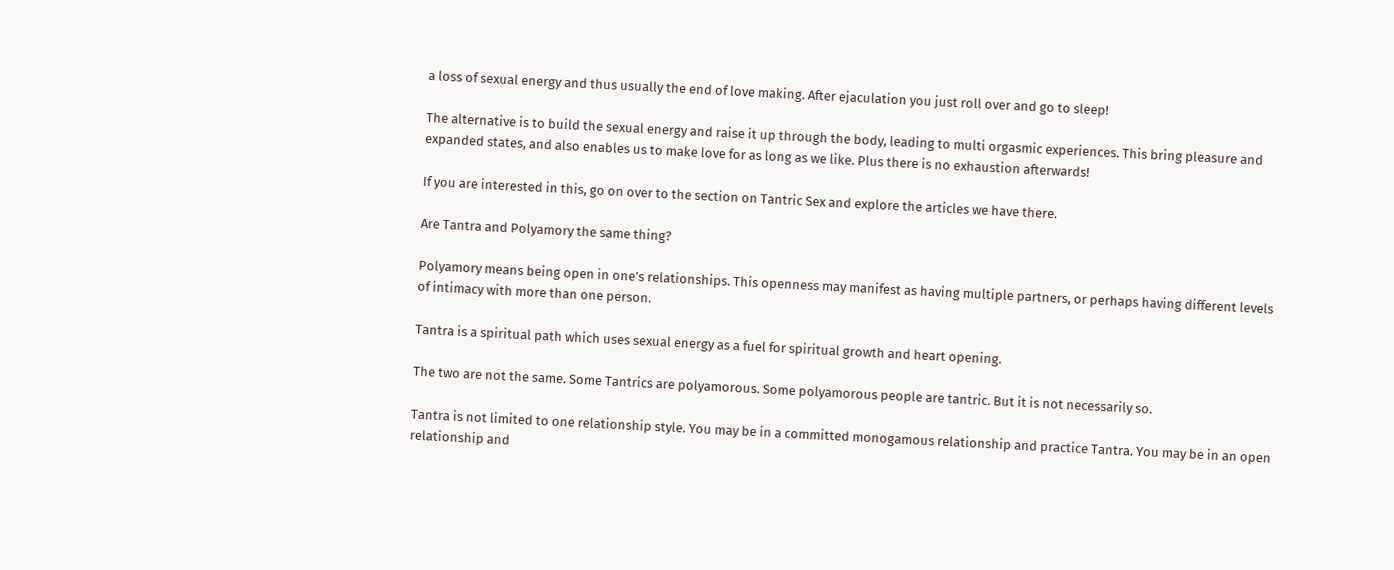a loss of sexual energy and thus usually the end of love making. After ejaculation you just roll over and go to sleep!

The alternative is to build the sexual energy and raise it up through the body, leading to multi orgasmic experiences. This bring pleasure and expanded states, and also enables us to make love for as long as we like. Plus there is no exhaustion afterwards!

If you are interested in this, go on over to the section on Tantric Sex and explore the articles we have there.

Are Tantra and Polyamory the same thing?

Polyamory means being open in one’s relationships. This openness may manifest as having multiple partners, or perhaps having different levels of intimacy with more than one person.

Tantra is a spiritual path which uses sexual energy as a fuel for spiritual growth and heart opening.

The two are not the same. Some Tantrics are polyamorous. Some polyamorous people are tantric. But it is not necessarily so.

Tantra is not limited to one relationship style. You may be in a committed monogamous relationship and practice Tantra. You may be in an open relationship and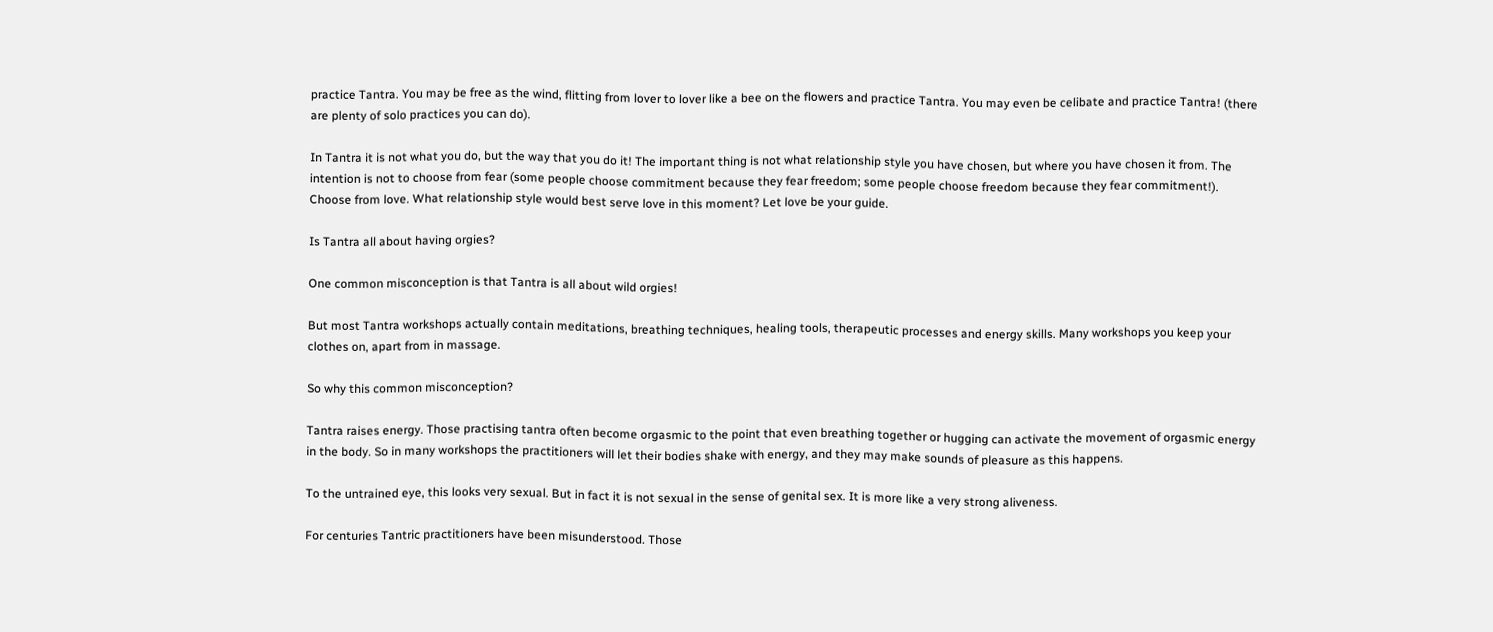practice Tantra. You may be free as the wind, flitting from lover to lover like a bee on the flowers and practice Tantra. You may even be celibate and practice Tantra! (there are plenty of solo practices you can do).

In Tantra it is not what you do, but the way that you do it! The important thing is not what relationship style you have chosen, but where you have chosen it from. The intention is not to choose from fear (some people choose commitment because they fear freedom; some people choose freedom because they fear commitment!). Choose from love. What relationship style would best serve love in this moment? Let love be your guide.

Is Tantra all about having orgies?

One common misconception is that Tantra is all about wild orgies!

But most Tantra workshops actually contain meditations, breathing techniques, healing tools, therapeutic processes and energy skills. Many workshops you keep your clothes on, apart from in massage.

So why this common misconception?

Tantra raises energy. Those practising tantra often become orgasmic to the point that even breathing together or hugging can activate the movement of orgasmic energy in the body. So in many workshops the practitioners will let their bodies shake with energy, and they may make sounds of pleasure as this happens.

To the untrained eye, this looks very sexual. But in fact it is not sexual in the sense of genital sex. It is more like a very strong aliveness.

For centuries Tantric practitioners have been misunderstood. Those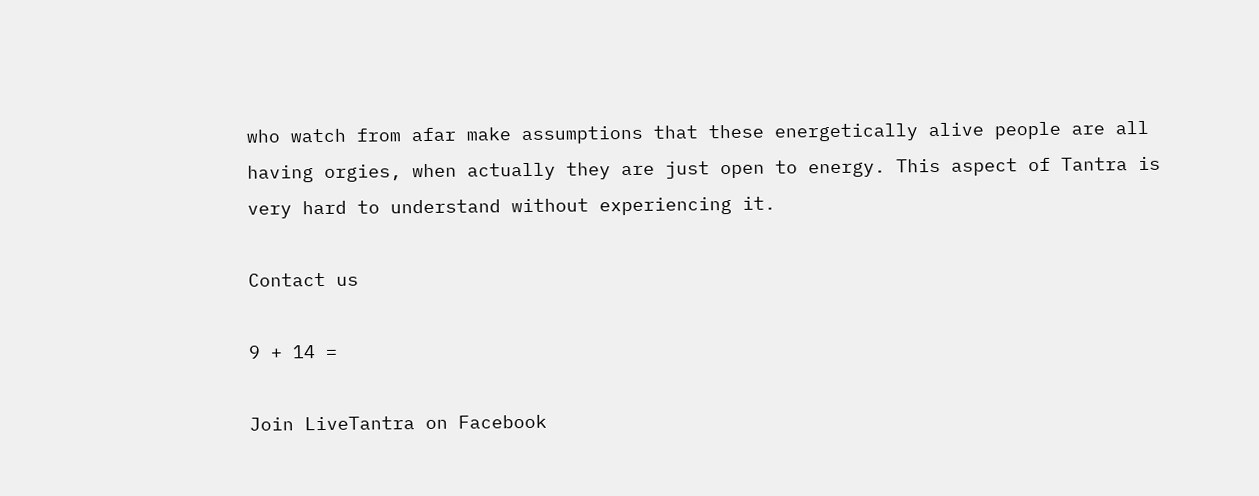who watch from afar make assumptions that these energetically alive people are all having orgies, when actually they are just open to energy. This aspect of Tantra is very hard to understand without experiencing it.

Contact us

9 + 14 =

Join LiveTantra on Facebook